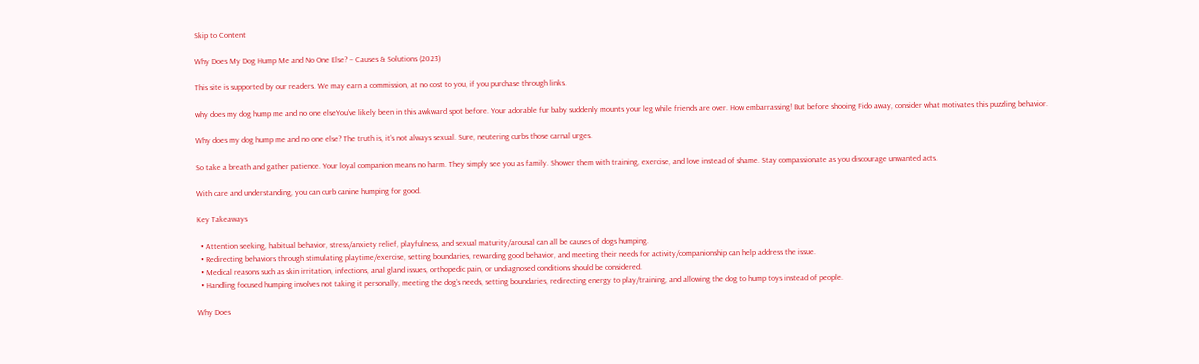Skip to Content

Why Does My Dog Hump Me and No One Else? – Causes & Solutions (2023)

This site is supported by our readers. We may earn a commission, at no cost to you, if you purchase through links.

why does my dog hump me and no one elseYou’ve likely been in this awkward spot before. Your adorable fur baby suddenly mounts your leg while friends are over. How embarrassing! But before shooing Fido away, consider what motivates this puzzling behavior.

Why does my dog hump me and no one else? The truth is, it’s not always sexual. Sure, neutering curbs those carnal urges.

So take a breath and gather patience. Your loyal companion means no harm. They simply see you as family. Shower them with training, exercise, and love instead of shame. Stay compassionate as you discourage unwanted acts.

With care and understanding, you can curb canine humping for good.

Key Takeaways

  • Attention seeking, habitual behavior, stress/anxiety relief, playfulness, and sexual maturity/arousal can all be causes of dogs humping.
  • Redirecting behaviors through stimulating playtime/exercise, setting boundaries, rewarding good behavior, and meeting their needs for activity/companionship can help address the issue.
  • Medical reasons such as skin irritation, infections, anal gland issues, orthopedic pain, or undiagnosed conditions should be considered.
  • Handling focused humping involves not taking it personally, meeting the dog’s needs, setting boundaries, redirecting energy to play/training, and allowing the dog to hump toys instead of people.

Why Does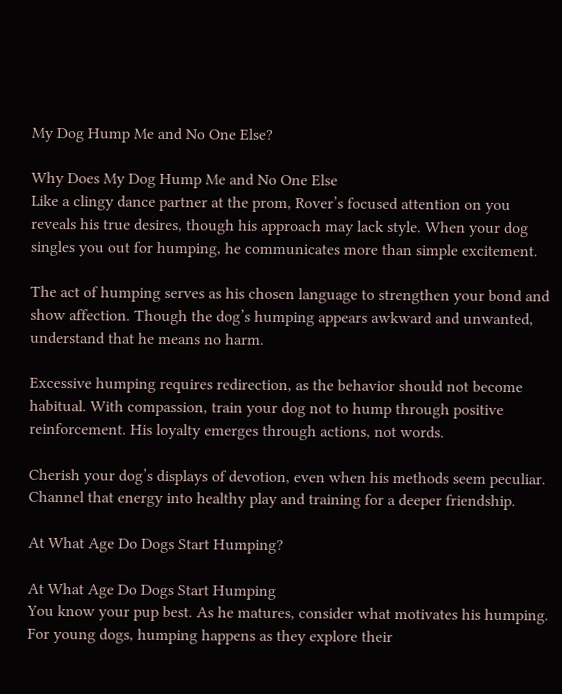My Dog Hump Me and No One Else?

Why Does My Dog Hump Me and No One Else
Like a clingy dance partner at the prom, Rover’s focused attention on you reveals his true desires, though his approach may lack style. When your dog singles you out for humping, he communicates more than simple excitement.

The act of humping serves as his chosen language to strengthen your bond and show affection. Though the dog’s humping appears awkward and unwanted, understand that he means no harm.

Excessive humping requires redirection, as the behavior should not become habitual. With compassion, train your dog not to hump through positive reinforcement. His loyalty emerges through actions, not words.

Cherish your dog’s displays of devotion, even when his methods seem peculiar. Channel that energy into healthy play and training for a deeper friendship.

At What Age Do Dogs Start Humping?

At What Age Do Dogs Start Humping
You know your pup best. As he matures, consider what motivates his humping. For young dogs, humping happens as they explore their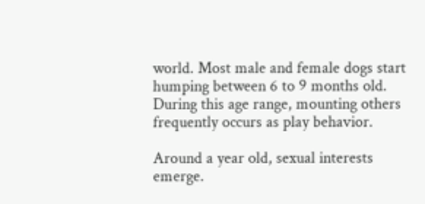world. Most male and female dogs start humping between 6 to 9 months old. During this age range, mounting others frequently occurs as play behavior.

Around a year old, sexual interests emerge.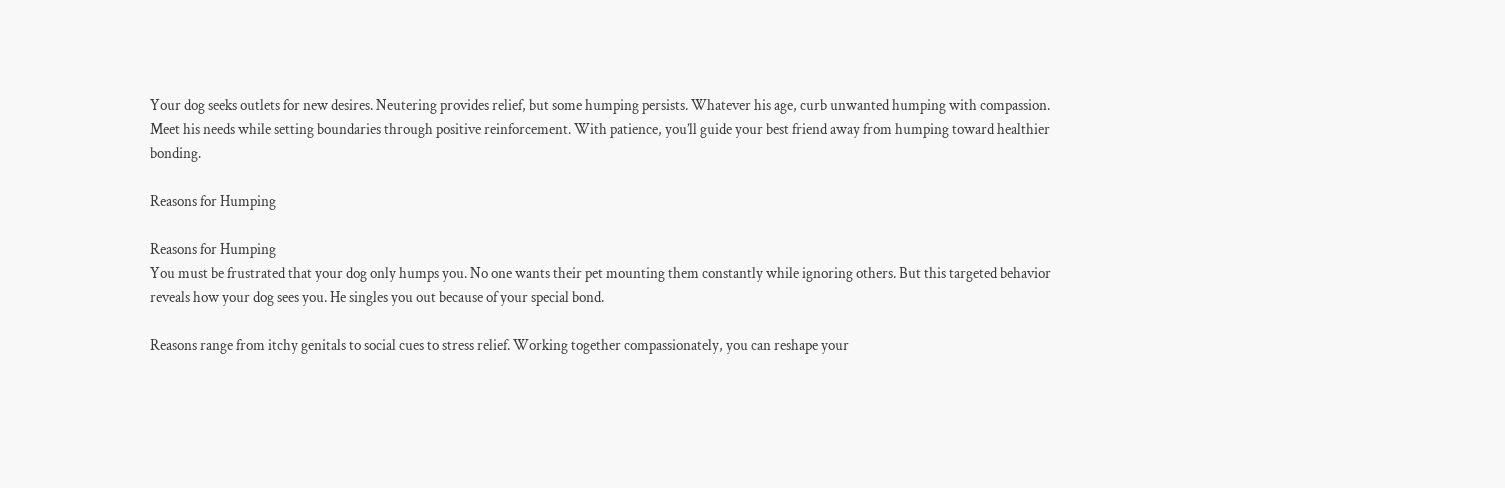Your dog seeks outlets for new desires. Neutering provides relief, but some humping persists. Whatever his age, curb unwanted humping with compassion. Meet his needs while setting boundaries through positive reinforcement. With patience, you’ll guide your best friend away from humping toward healthier bonding.

Reasons for Humping

Reasons for Humping
You must be frustrated that your dog only humps you. No one wants their pet mounting them constantly while ignoring others. But this targeted behavior reveals how your dog sees you. He singles you out because of your special bond.

Reasons range from itchy genitals to social cues to stress relief. Working together compassionately, you can reshape your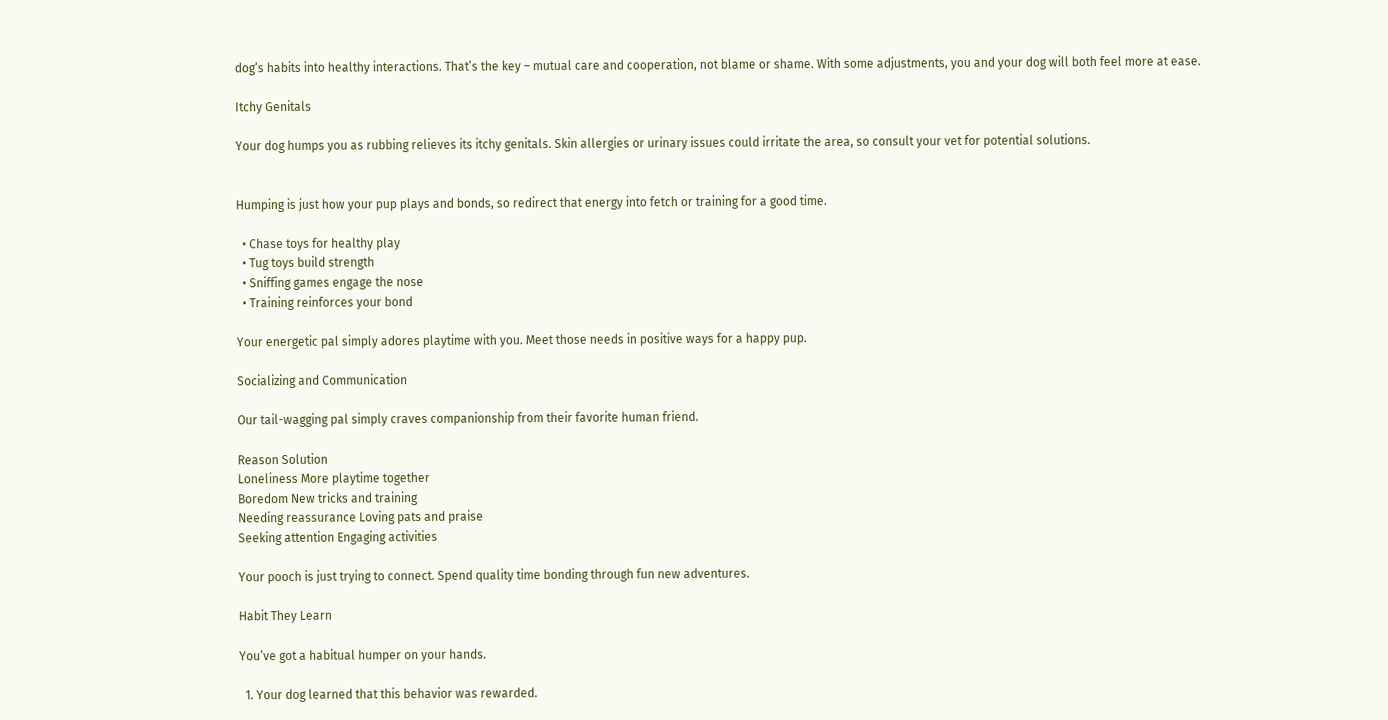dog’s habits into healthy interactions. That’s the key – mutual care and cooperation, not blame or shame. With some adjustments, you and your dog will both feel more at ease.

Itchy Genitals

Your dog humps you as rubbing relieves its itchy genitals. Skin allergies or urinary issues could irritate the area, so consult your vet for potential solutions.


Humping is just how your pup plays and bonds, so redirect that energy into fetch or training for a good time.

  • Chase toys for healthy play
  • Tug toys build strength
  • Sniffing games engage the nose
  • Training reinforces your bond

Your energetic pal simply adores playtime with you. Meet those needs in positive ways for a happy pup.

Socializing and Communication

Our tail-wagging pal simply craves companionship from their favorite human friend.

Reason Solution
Loneliness More playtime together
Boredom New tricks and training
Needing reassurance Loving pats and praise
Seeking attention Engaging activities

Your pooch is just trying to connect. Spend quality time bonding through fun new adventures.

Habit They Learn

You’ve got a habitual humper on your hands.

  1. Your dog learned that this behavior was rewarded.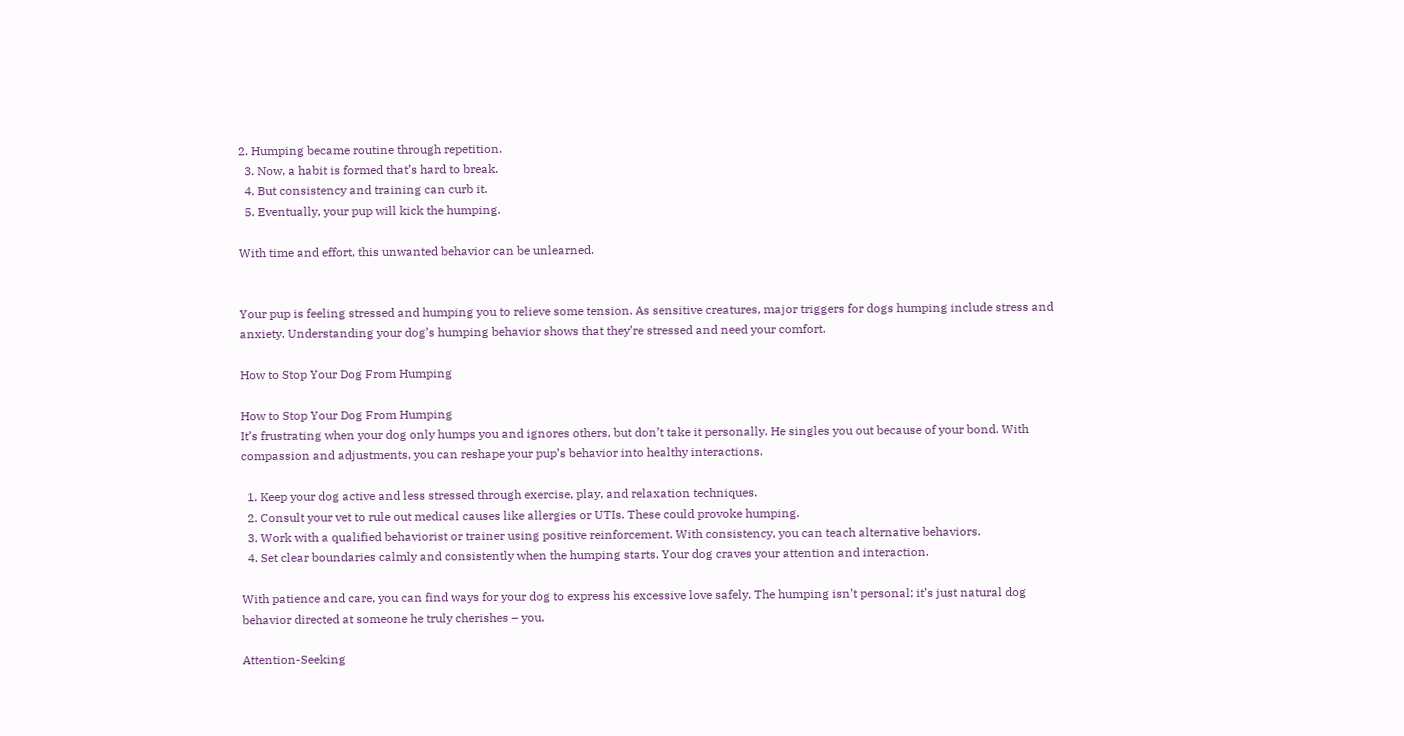2. Humping became routine through repetition.
  3. Now, a habit is formed that’s hard to break.
  4. But consistency and training can curb it.
  5. Eventually, your pup will kick the humping.

With time and effort, this unwanted behavior can be unlearned.


Your pup is feeling stressed and humping you to relieve some tension. As sensitive creatures, major triggers for dogs humping include stress and anxiety. Understanding your dog’s humping behavior shows that they’re stressed and need your comfort.

How to Stop Your Dog From Humping

How to Stop Your Dog From Humping
It’s frustrating when your dog only humps you and ignores others, but don’t take it personally. He singles you out because of your bond. With compassion and adjustments, you can reshape your pup’s behavior into healthy interactions.

  1. Keep your dog active and less stressed through exercise, play, and relaxation techniques.
  2. Consult your vet to rule out medical causes like allergies or UTIs. These could provoke humping.
  3. Work with a qualified behaviorist or trainer using positive reinforcement. With consistency, you can teach alternative behaviors.
  4. Set clear boundaries calmly and consistently when the humping starts. Your dog craves your attention and interaction.

With patience and care, you can find ways for your dog to express his excessive love safely. The humping isn’t personal; it’s just natural dog behavior directed at someone he truly cherishes – you.

Attention-Seeking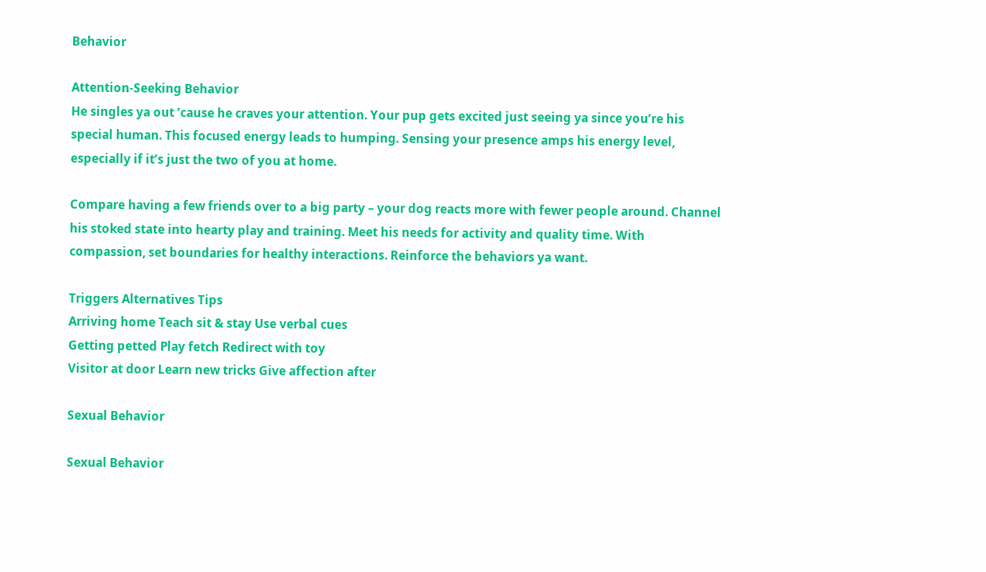Behavior

Attention-Seeking Behavior
He singles ya out ’cause he craves your attention. Your pup gets excited just seeing ya since you’re his special human. This focused energy leads to humping. Sensing your presence amps his energy level, especially if it’s just the two of you at home.

Compare having a few friends over to a big party – your dog reacts more with fewer people around. Channel his stoked state into hearty play and training. Meet his needs for activity and quality time. With compassion, set boundaries for healthy interactions. Reinforce the behaviors ya want.

Triggers Alternatives Tips
Arriving home Teach sit & stay Use verbal cues
Getting petted Play fetch Redirect with toy
Visitor at door Learn new tricks Give affection after

Sexual Behavior

Sexual Behavior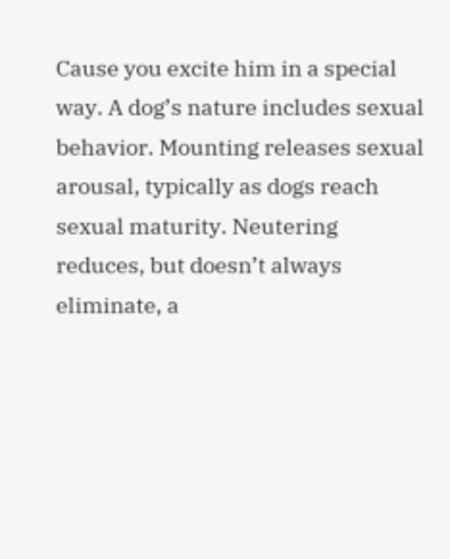Cause you excite him in a special way. A dog’s nature includes sexual behavior. Mounting releases sexual arousal, typically as dogs reach sexual maturity. Neutering reduces, but doesn’t always eliminate, a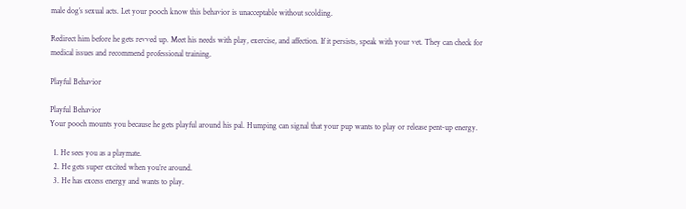male dog’s sexual acts. Let your pooch know this behavior is unacceptable without scolding.

Redirect him before he gets revved up. Meet his needs with play, exercise, and affection. If it persists, speak with your vet. They can check for medical issues and recommend professional training.

Playful Behavior

Playful Behavior
Your pooch mounts you because he gets playful around his pal. Humping can signal that your pup wants to play or release pent-up energy.

  1. He sees you as a playmate.
  2. He gets super excited when you’re around.
  3. He has excess energy and wants to play.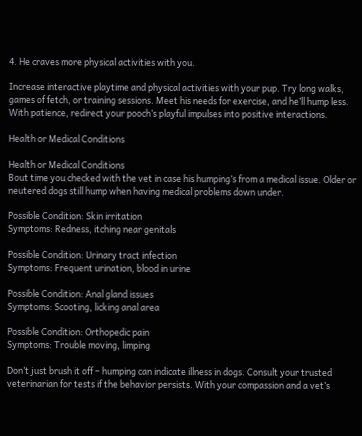4. He craves more physical activities with you.

Increase interactive playtime and physical activities with your pup. Try long walks, games of fetch, or training sessions. Meet his needs for exercise, and he’ll hump less. With patience, redirect your pooch’s playful impulses into positive interactions.

Health or Medical Conditions

Health or Medical Conditions
Bout time you checked with the vet in case his humping’s from a medical issue. Older or neutered dogs still hump when having medical problems down under.

Possible Condition: Skin irritation
Symptoms: Redness, itching near genitals

Possible Condition: Urinary tract infection
Symptoms: Frequent urination, blood in urine

Possible Condition: Anal gland issues
Symptoms: Scooting, licking anal area

Possible Condition: Orthopedic pain
Symptoms: Trouble moving, limping

Don’t just brush it off – humping can indicate illness in dogs. Consult your trusted veterinarian for tests if the behavior persists. With your compassion and a vet’s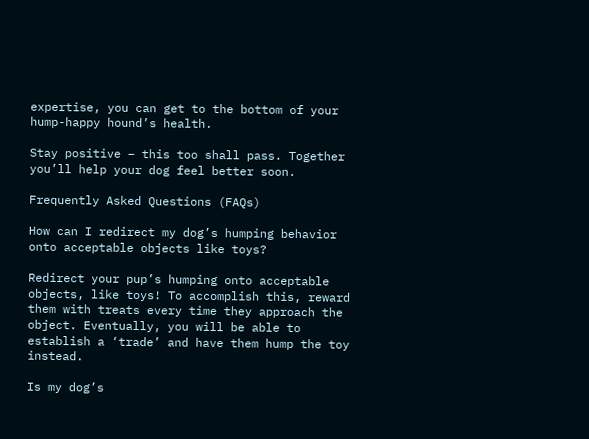expertise, you can get to the bottom of your hump-happy hound’s health.

Stay positive – this too shall pass. Together you’ll help your dog feel better soon.

Frequently Asked Questions (FAQs)

How can I redirect my dog’s humping behavior onto acceptable objects like toys?

Redirect your pup’s humping onto acceptable objects, like toys! To accomplish this, reward them with treats every time they approach the object. Eventually, you will be able to establish a ‘trade’ and have them hump the toy instead.

Is my dog’s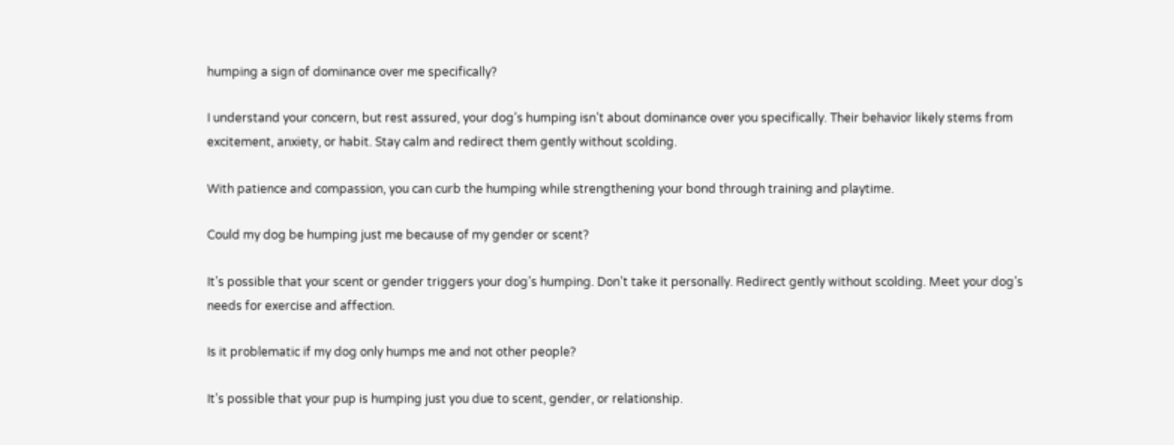humping a sign of dominance over me specifically?

I understand your concern, but rest assured, your dog’s humping isn’t about dominance over you specifically. Their behavior likely stems from excitement, anxiety, or habit. Stay calm and redirect them gently without scolding.

With patience and compassion, you can curb the humping while strengthening your bond through training and playtime.

Could my dog be humping just me because of my gender or scent?

It’s possible that your scent or gender triggers your dog’s humping. Don’t take it personally. Redirect gently without scolding. Meet your dog’s needs for exercise and affection.

Is it problematic if my dog only humps me and not other people?

It’s possible that your pup is humping just you due to scent, gender, or relationship.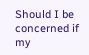Should I be concerned if my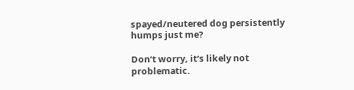spayed/neutered dog persistently humps just me?

Don’t worry, it’s likely not problematic.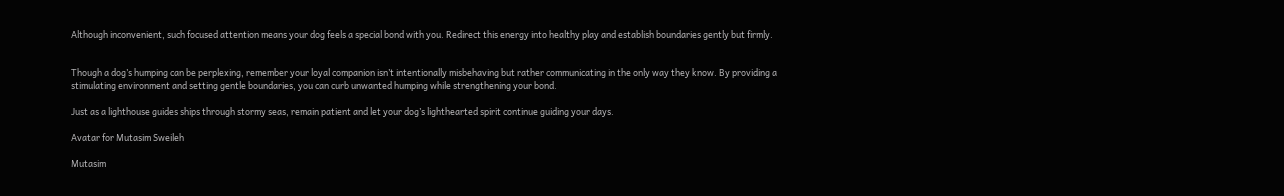Although inconvenient, such focused attention means your dog feels a special bond with you. Redirect this energy into healthy play and establish boundaries gently but firmly.


Though a dog’s humping can be perplexing, remember your loyal companion isn’t intentionally misbehaving but rather communicating in the only way they know. By providing a stimulating environment and setting gentle boundaries, you can curb unwanted humping while strengthening your bond.

Just as a lighthouse guides ships through stormy seas, remain patient and let your dog’s lighthearted spirit continue guiding your days.

Avatar for Mutasim Sweileh

Mutasim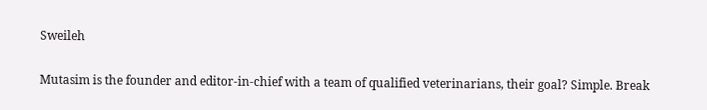Sweileh

Mutasim is the founder and editor-in-chief with a team of qualified veterinarians, their goal? Simple. Break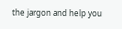the jargon and help you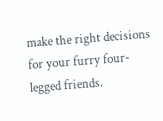make the right decisions for your furry four-legged friends.